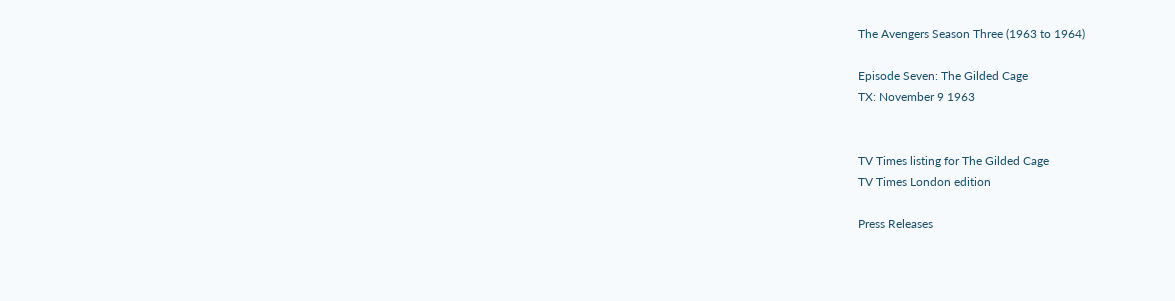The Avengers Season Three (1963 to 1964)

Episode Seven: The Gilded Cage
TX: November 9 1963


TV Times listing for The Gilded Cage
TV Times London edition

Press Releases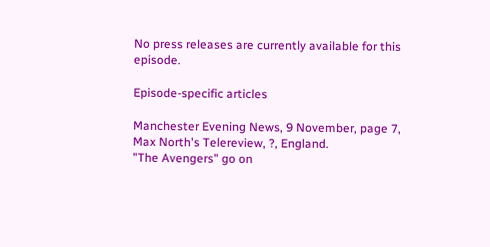No press releases are currently available for this episode.

Episode-specific articles

Manchester Evening News, 9 November, page 7, Max North's Telereview, ?, England.
"The Avengers" go on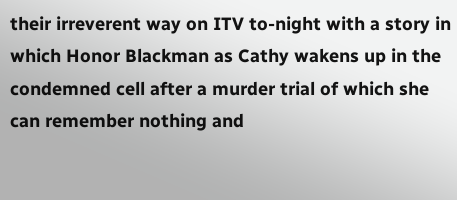their irreverent way on ITV to-night with a story in which Honor Blackman as Cathy wakens up in the condemned cell after a murder trial of which she can remember nothing and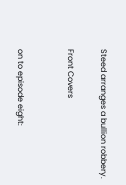Steed arranges a bullion robbery.

Front Covers


on to episode eight: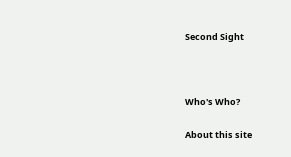Second Sight



Who's Who?

About this site